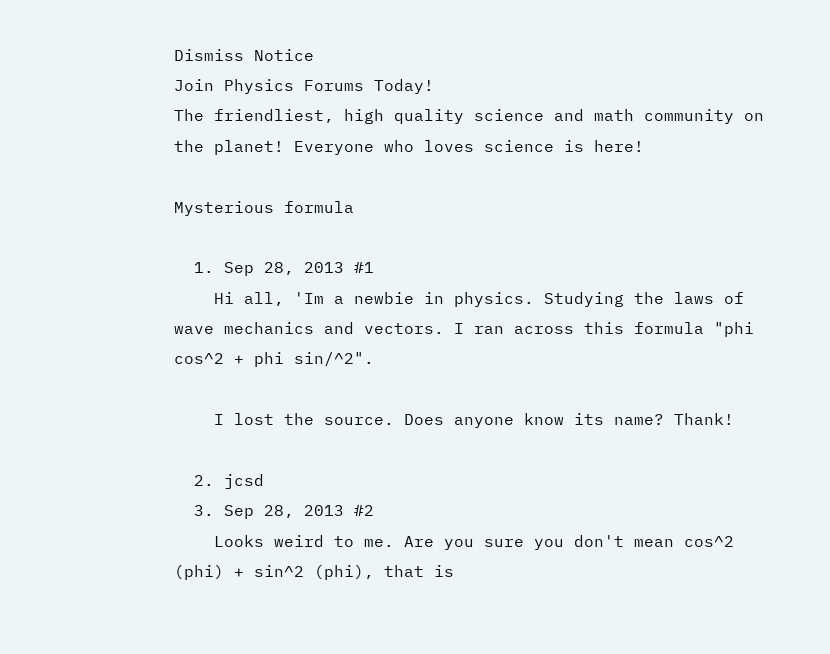Dismiss Notice
Join Physics Forums Today!
The friendliest, high quality science and math community on the planet! Everyone who loves science is here!

Mysterious formula

  1. Sep 28, 2013 #1
    Hi all, 'Im a newbie in physics. Studying the laws of wave mechanics and vectors. I ran across this formula "phi cos^2 + phi sin/^2".

    I lost the source. Does anyone know its name? Thank!

  2. jcsd
  3. Sep 28, 2013 #2
    Looks weird to me. Are you sure you don't mean cos^2 (phi) + sin^2 (phi), that is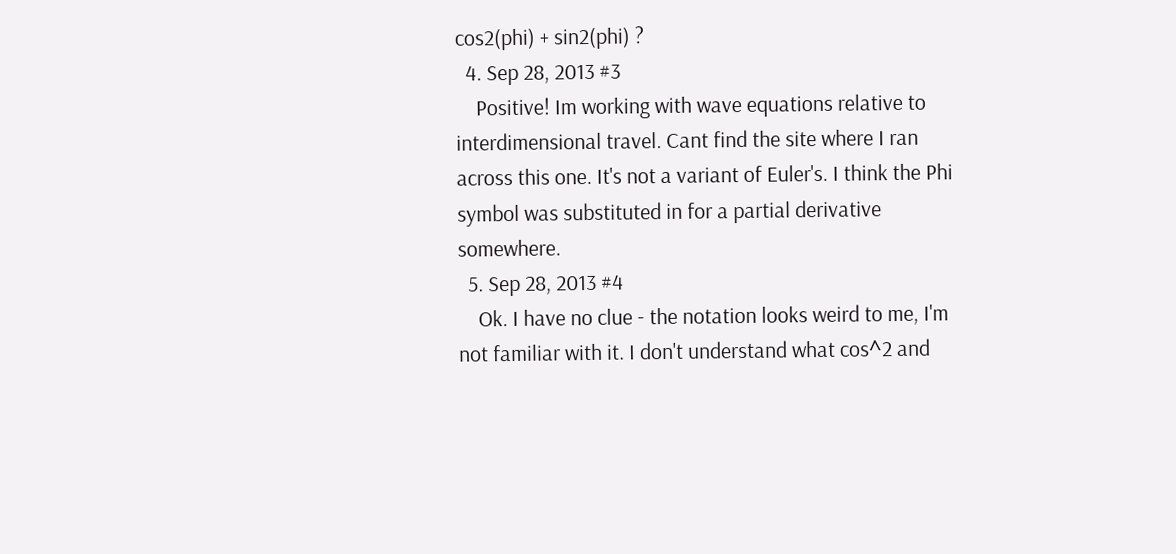cos2(phi) + sin2(phi) ?
  4. Sep 28, 2013 #3
    Positive! Im working with wave equations relative to interdimensional travel. Cant find the site where I ran across this one. It's not a variant of Euler's. I think the Phi symbol was substituted in for a partial derivative somewhere.
  5. Sep 28, 2013 #4
    Ok. I have no clue - the notation looks weird to me, I'm not familiar with it. I don't understand what cos^2 and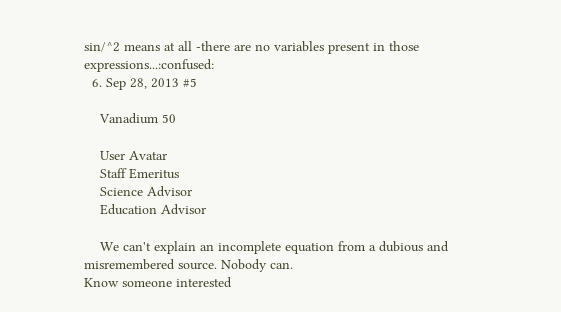sin/^2 means at all -there are no variables present in those expressions...:confused:
  6. Sep 28, 2013 #5

    Vanadium 50

    User Avatar
    Staff Emeritus
    Science Advisor
    Education Advisor

    We can't explain an incomplete equation from a dubious and misremembered source. Nobody can.
Know someone interested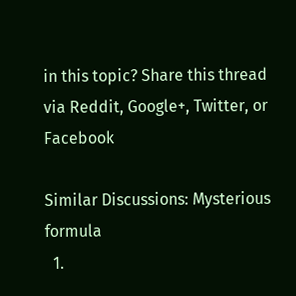in this topic? Share this thread via Reddit, Google+, Twitter, or Facebook

Similar Discussions: Mysterious formula
  1.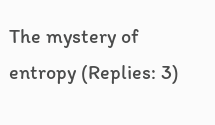The mystery of entropy (Replies: 3)